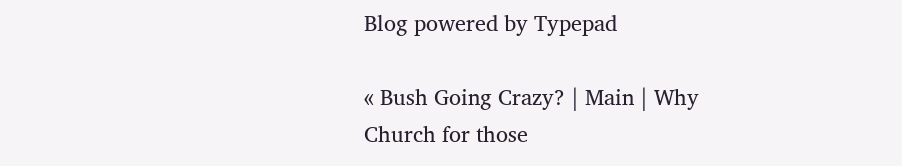Blog powered by Typepad

« Bush Going Crazy? | Main | Why Church for those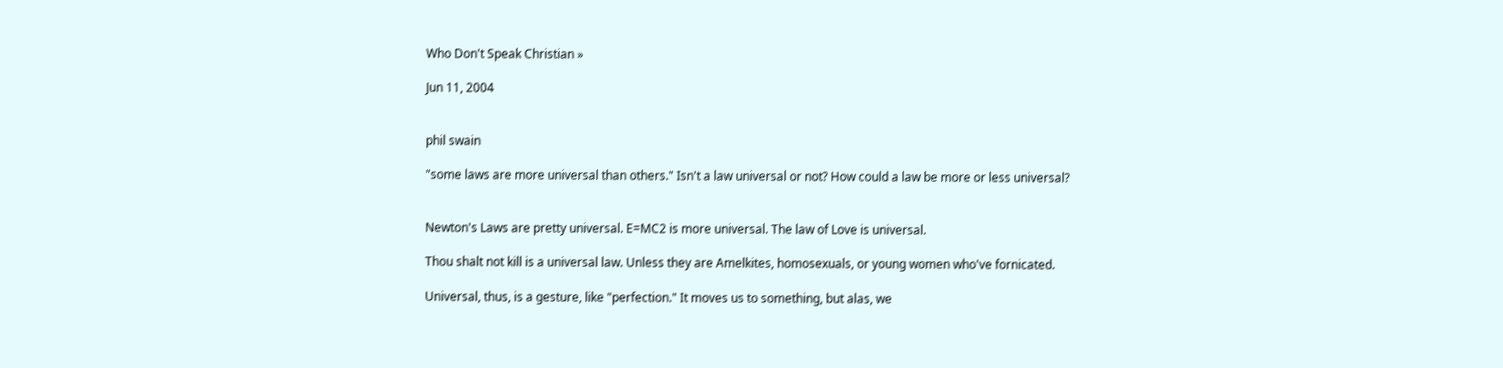Who Don't Speak Christian »

Jun 11, 2004


phil swain

"some laws are more universal than others." Isn't a law universal or not? How could a law be more or less universal?


Newton's Laws are pretty universal. E=MC2 is more universal. The law of Love is universal.

Thou shalt not kill is a universal law. Unless they are Amelkites, homosexuals, or young women who've fornicated.

Universal, thus, is a gesture, like "perfection." It moves us to something, but alas, we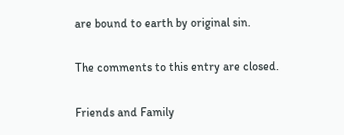are bound to earth by original sin.

The comments to this entry are closed.

Friends and Family